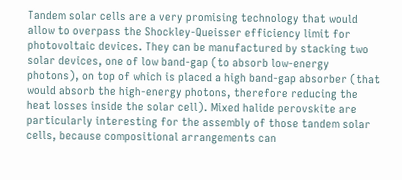Tandem solar cells are a very promising technology that would allow to overpass the Shockley-Queisser efficiency limit for photovoltaic devices. They can be manufactured by stacking two solar devices, one of low band-gap (to absorb low-energy photons), on top of which is placed a high band-gap absorber (that would absorb the high-energy photons, therefore reducing the heat losses inside the solar cell). Mixed halide perovskite are particularly interesting for the assembly of those tandem solar cells, because compositional arrangements can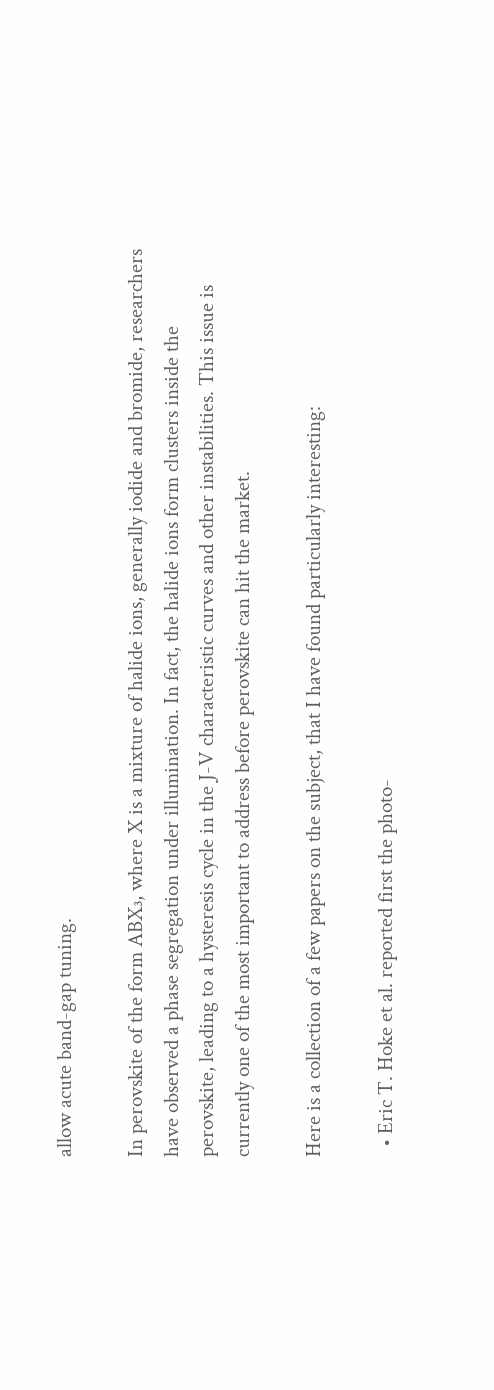allow acute band-gap tuning.

In perovskite of the form ABX₃, where X is a mixture of halide ions, generally iodide and bromide, researchers have observed a phase segregation under illumination. In fact, the halide ions form clusters inside the perovskite, leading to a hysteresis cycle in the J-V characteristic curves and other instabilities. This issue is currently one of the most important to address before perovskite can hit the market.

Here is a collection of a few papers on the subject, that I have found particularly interesting:

  • Eric T. Hoke et al. reported first the photo-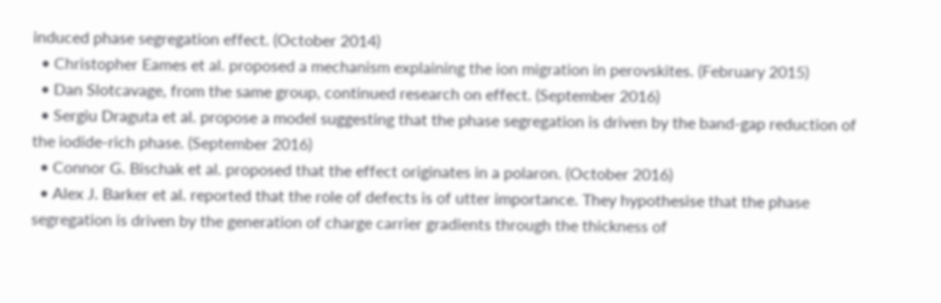induced phase segregation effect. (October 2014)
  • Christopher Eames et al. proposed a mechanism explaining the ion migration in perovskites. (February 2015)
  • Dan Slotcavage, from the same group, continued research on effect. (September 2016)
  • Sergiu Draguta et al. propose a model suggesting that the phase segregation is driven by the band-gap reduction of the iodide-rich phase. (September 2016)
  • Connor G. Bischak et al. proposed that the effect originates in a polaron. (October 2016)
  • Alex J. Barker et al. reported that the role of defects is of utter importance. They hypothesise that the phase segregation is driven by the generation of charge carrier gradients through the thickness of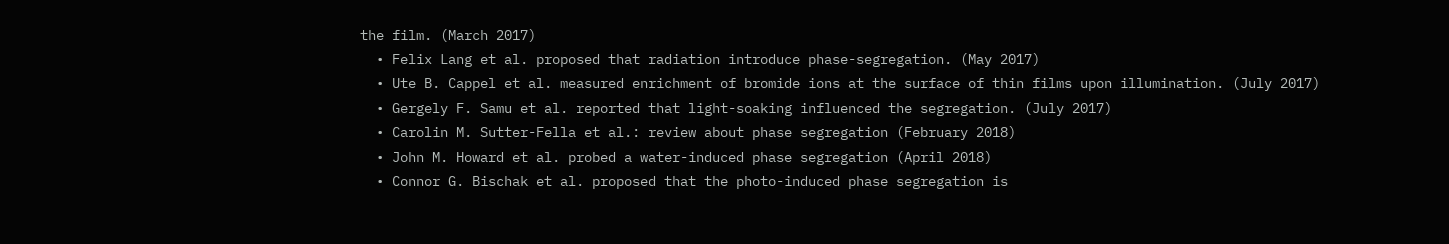the film. (March 2017)
  • Felix Lang et al. proposed that radiation introduce phase-segregation. (May 2017)
  • Ute B. Cappel et al. measured enrichment of bromide ions at the surface of thin films upon illumination. (July 2017)
  • Gergely F. Samu et al. reported that light-soaking influenced the segregation. (July 2017)
  • Carolin M. Sutter-Fella et al.: review about phase segregation (February 2018)
  • John M. Howard et al. probed a water-induced phase segregation (April 2018)
  • Connor G. Bischak et al. proposed that the photo-induced phase segregation is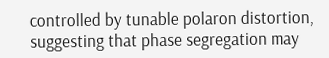controlled by tunable polaron distortion, suggesting that phase segregation may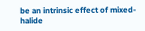be an intrinsic effect of mixed-halide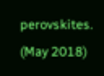perovskites. (May 2018)